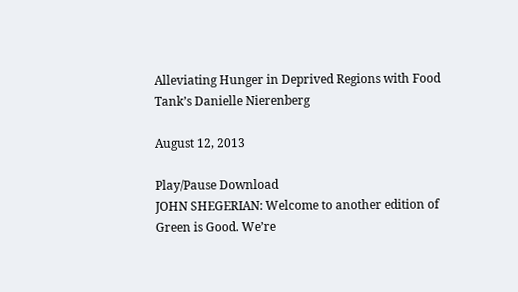Alleviating Hunger in Deprived Regions with Food Tank’s Danielle Nierenberg

August 12, 2013

Play/Pause Download
JOHN SHEGERIAN: Welcome to another edition of Green is Good. We’re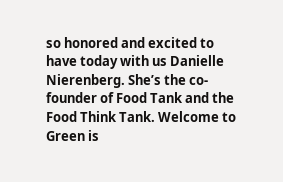so honored and excited to have today with us Danielle Nierenberg. She’s the co-founder of Food Tank and the Food Think Tank. Welcome to Green is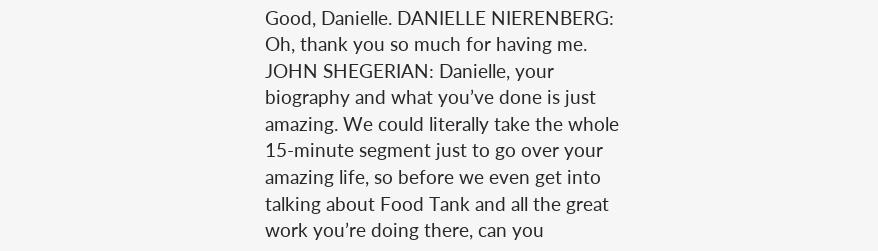Good, Danielle. DANIELLE NIERENBERG: Oh, thank you so much for having me. JOHN SHEGERIAN: Danielle, your biography and what you’ve done is just amazing. We could literally take the whole 15-minute segment just to go over your amazing life, so before we even get into talking about Food Tank and all the great work you’re doing there, can you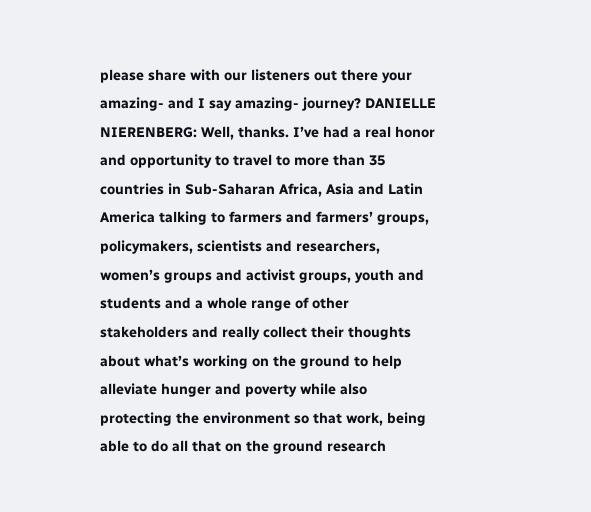please share with our listeners out there your amazing- and I say amazing- journey? DANIELLE NIERENBERG: Well, thanks. I’ve had a real honor and opportunity to travel to more than 35 countries in Sub-Saharan Africa, Asia and Latin America talking to farmers and farmers’ groups, policymakers, scientists and researchers, women’s groups and activist groups, youth and students and a whole range of other stakeholders and really collect their thoughts about what’s working on the ground to help alleviate hunger and poverty while also protecting the environment so that work, being able to do all that on the ground research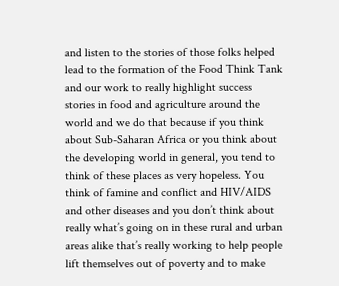and listen to the stories of those folks helped lead to the formation of the Food Think Tank and our work to really highlight success stories in food and agriculture around the world and we do that because if you think about Sub-Saharan Africa or you think about the developing world in general, you tend to think of these places as very hopeless. You think of famine and conflict and HIV/AIDS and other diseases and you don’t think about really what’s going on in these rural and urban areas alike that’s really working to help people lift themselves out of poverty and to make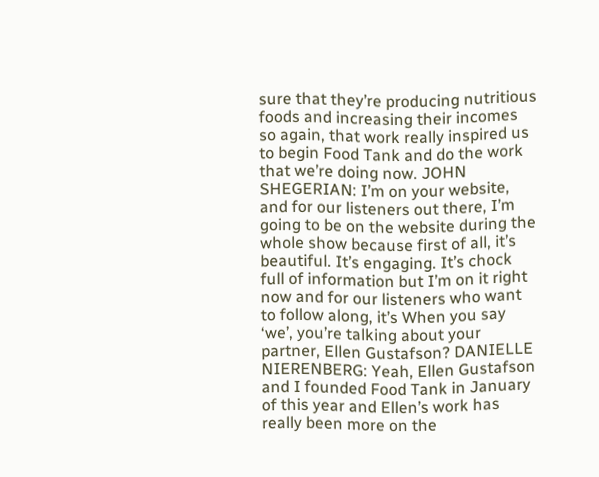sure that they’re producing nutritious foods and increasing their incomes so again, that work really inspired us to begin Food Tank and do the work that we’re doing now. JOHN SHEGERIAN: I’m on your website, and for our listeners out there, I’m going to be on the website during the whole show because first of all, it’s beautiful. It’s engaging. It’s chock full of information but I’m on it right now and for our listeners who want to follow along, it’s When you say ‘we’, you’re talking about your partner, Ellen Gustafson? DANIELLE NIERENBERG: Yeah, Ellen Gustafson and I founded Food Tank in January of this year and Ellen’s work has really been more on the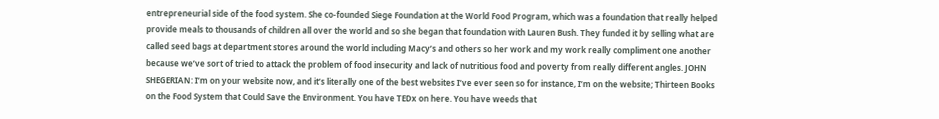entrepreneurial side of the food system. She co-founded Siege Foundation at the World Food Program, which was a foundation that really helped provide meals to thousands of children all over the world and so she began that foundation with Lauren Bush. They funded it by selling what are called seed bags at department stores around the world including Macy’s and others so her work and my work really compliment one another because we’ve sort of tried to attack the problem of food insecurity and lack of nutritious food and poverty from really different angles. JOHN SHEGERIAN: I’m on your website now, and it’s literally one of the best websites I’ve ever seen so for instance, I’m on the website; Thirteen Books on the Food System that Could Save the Environment. You have TEDx on here. You have weeds that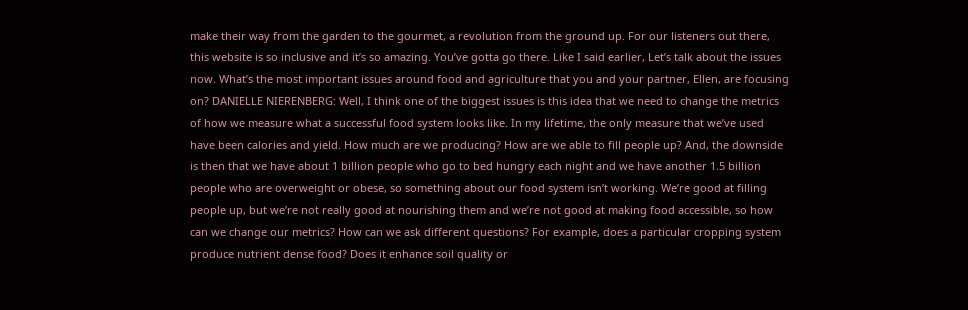make their way from the garden to the gourmet, a revolution from the ground up. For our listeners out there, this website is so inclusive and it’s so amazing. You’ve gotta go there. Like I said earlier, Let’s talk about the issues now. What’s the most important issues around food and agriculture that you and your partner, Ellen, are focusing on? DANIELLE NIERENBERG: Well, I think one of the biggest issues is this idea that we need to change the metrics of how we measure what a successful food system looks like. In my lifetime, the only measure that we’ve used have been calories and yield. How much are we producing? How are we able to fill people up? And, the downside is then that we have about 1 billion people who go to bed hungry each night and we have another 1.5 billion people who are overweight or obese, so something about our food system isn’t working. We’re good at filling people up, but we’re not really good at nourishing them and we’re not good at making food accessible, so how can we change our metrics? How can we ask different questions? For example, does a particular cropping system produce nutrient dense food? Does it enhance soil quality or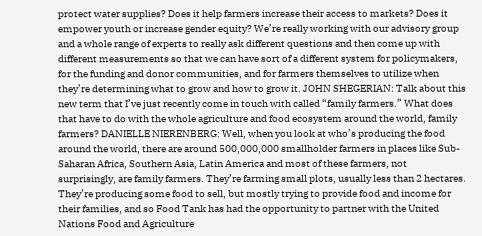protect water supplies? Does it help farmers increase their access to markets? Does it empower youth or increase gender equity? We’re really working with our advisory group and a whole range of experts to really ask different questions and then come up with different measurements so that we can have sort of a different system for policymakers, for the funding and donor communities, and for farmers themselves to utilize when they’re determining what to grow and how to grow it. JOHN SHEGERIAN: Talk about this new term that I’ve just recently come in touch with called “family farmers.” What does that have to do with the whole agriculture and food ecosystem around the world, family farmers? DANIELLE NIERENBERG: Well, when you look at who’s producing the food around the world, there are around 500,000,000 smallholder farmers in places like Sub-Saharan Africa, Southern Asia, Latin America and most of these farmers, not surprisingly, are family farmers. They’re farming small plots, usually less than 2 hectares. They’re producing some food to sell, but mostly trying to provide food and income for their families, and so Food Tank has had the opportunity to partner with the United Nations Food and Agriculture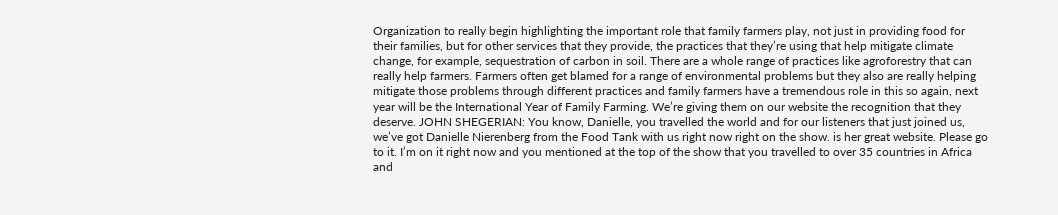Organization to really begin highlighting the important role that family farmers play, not just in providing food for their families, but for other services that they provide, the practices that they’re using that help mitigate climate change, for example, sequestration of carbon in soil. There are a whole range of practices like agroforestry that can really help farmers. Farmers often get blamed for a range of environmental problems but they also are really helping mitigate those problems through different practices and family farmers have a tremendous role in this so again, next year will be the International Year of Family Farming. We’re giving them on our website the recognition that they deserve. JOHN SHEGERIAN: You know, Danielle, you travelled the world and for our listeners that just joined us, we’ve got Danielle Nierenberg from the Food Tank with us right now right on the show. is her great website. Please go to it. I’m on it right now and you mentioned at the top of the show that you travelled to over 35 countries in Africa and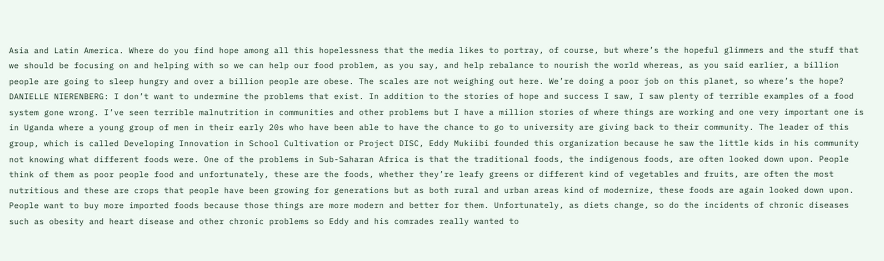Asia and Latin America. Where do you find hope among all this hopelessness that the media likes to portray, of course, but where’s the hopeful glimmers and the stuff that we should be focusing on and helping with so we can help our food problem, as you say, and help rebalance to nourish the world whereas, as you said earlier, a billion people are going to sleep hungry and over a billion people are obese. The scales are not weighing out here. We’re doing a poor job on this planet, so where’s the hope? DANIELLE NIERENBERG: I don’t want to undermine the problems that exist. In addition to the stories of hope and success I saw, I saw plenty of terrible examples of a food system gone wrong. I’ve seen terrible malnutrition in communities and other problems but I have a million stories of where things are working and one very important one is in Uganda where a young group of men in their early 20s who have been able to have the chance to go to university are giving back to their community. The leader of this group, which is called Developing Innovation in School Cultivation or Project DISC, Eddy Mukiibi founded this organization because he saw the little kids in his community not knowing what different foods were. One of the problems in Sub-Saharan Africa is that the traditional foods, the indigenous foods, are often looked down upon. People think of them as poor people food and unfortunately, these are the foods, whether they’re leafy greens or different kind of vegetables and fruits, are often the most nutritious and these are crops that people have been growing for generations but as both rural and urban areas kind of modernize, these foods are again looked down upon. People want to buy more imported foods because those things are more modern and better for them. Unfortunately, as diets change, so do the incidents of chronic diseases such as obesity and heart disease and other chronic problems so Eddy and his comrades really wanted to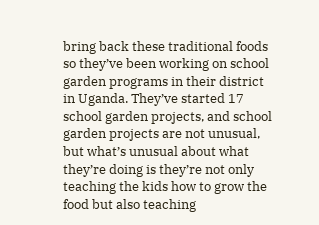bring back these traditional foods so they’ve been working on school garden programs in their district in Uganda. They’ve started 17 school garden projects, and school garden projects are not unusual, but what’s unusual about what they’re doing is they’re not only teaching the kids how to grow the food but also teaching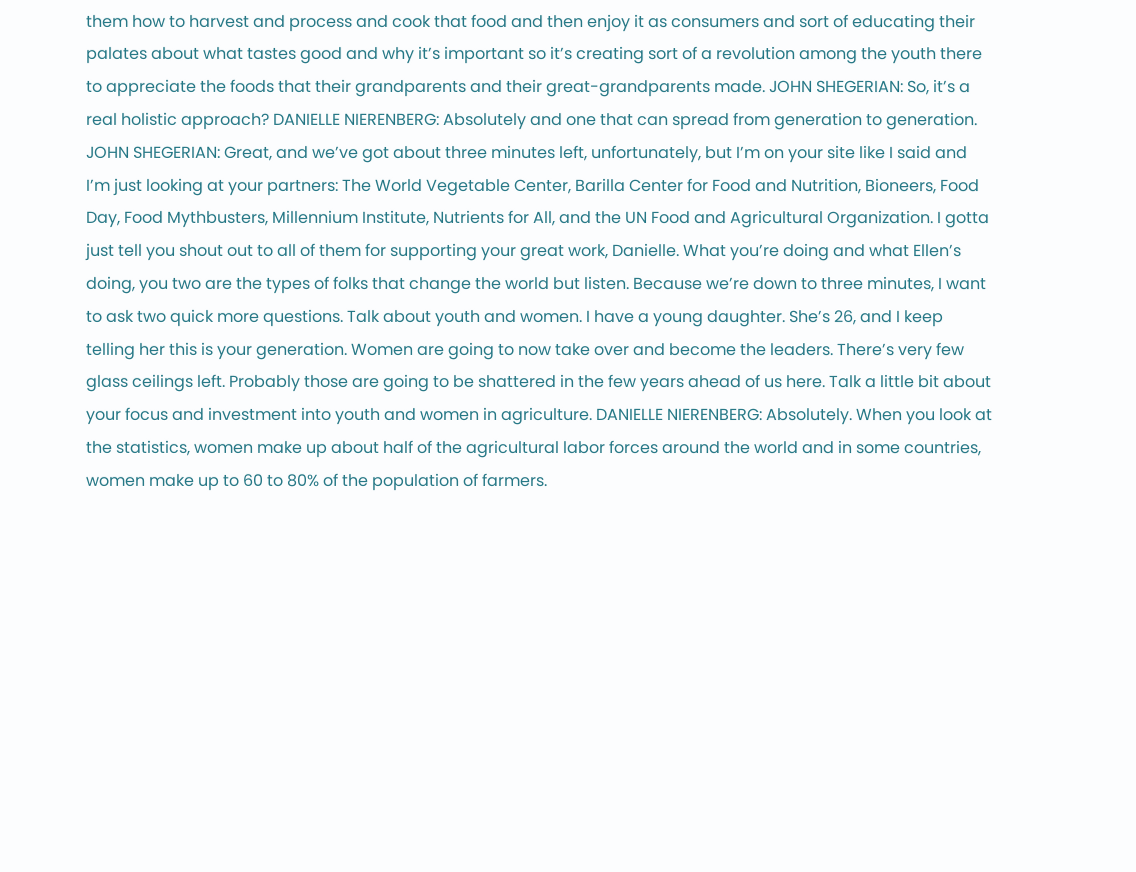them how to harvest and process and cook that food and then enjoy it as consumers and sort of educating their palates about what tastes good and why it’s important so it’s creating sort of a revolution among the youth there to appreciate the foods that their grandparents and their great-grandparents made. JOHN SHEGERIAN: So, it’s a real holistic approach? DANIELLE NIERENBERG: Absolutely and one that can spread from generation to generation. JOHN SHEGERIAN: Great, and we’ve got about three minutes left, unfortunately, but I’m on your site like I said and I’m just looking at your partners: The World Vegetable Center, Barilla Center for Food and Nutrition, Bioneers, Food Day, Food Mythbusters, Millennium Institute, Nutrients for All, and the UN Food and Agricultural Organization. I gotta just tell you shout out to all of them for supporting your great work, Danielle. What you’re doing and what Ellen’s doing, you two are the types of folks that change the world but listen. Because we’re down to three minutes, I want to ask two quick more questions. Talk about youth and women. I have a young daughter. She’s 26, and I keep telling her this is your generation. Women are going to now take over and become the leaders. There’s very few glass ceilings left. Probably those are going to be shattered in the few years ahead of us here. Talk a little bit about your focus and investment into youth and women in agriculture. DANIELLE NIERENBERG: Absolutely. When you look at the statistics, women make up about half of the agricultural labor forces around the world and in some countries, women make up to 60 to 80% of the population of farmers.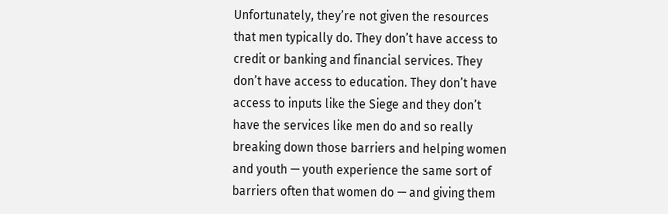Unfortunately, they’re not given the resources that men typically do. They don’t have access to credit or banking and financial services. They don’t have access to education. They don’t have access to inputs like the Siege and they don’t have the services like men do and so really breaking down those barriers and helping women and youth — youth experience the same sort of barriers often that women do — and giving them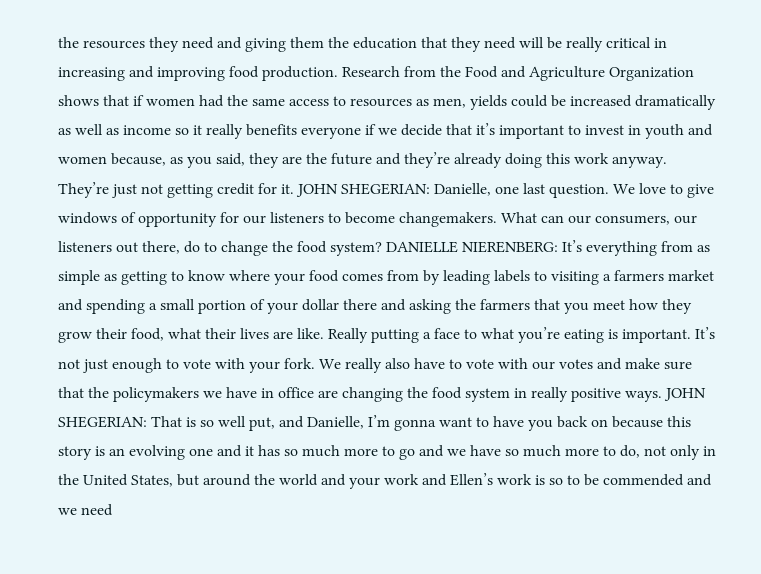the resources they need and giving them the education that they need will be really critical in increasing and improving food production. Research from the Food and Agriculture Organization shows that if women had the same access to resources as men, yields could be increased dramatically as well as income so it really benefits everyone if we decide that it’s important to invest in youth and women because, as you said, they are the future and they’re already doing this work anyway. They’re just not getting credit for it. JOHN SHEGERIAN: Danielle, one last question. We love to give windows of opportunity for our listeners to become changemakers. What can our consumers, our listeners out there, do to change the food system? DANIELLE NIERENBERG: It’s everything from as simple as getting to know where your food comes from by leading labels to visiting a farmers market and spending a small portion of your dollar there and asking the farmers that you meet how they grow their food, what their lives are like. Really putting a face to what you’re eating is important. It’s not just enough to vote with your fork. We really also have to vote with our votes and make sure that the policymakers we have in office are changing the food system in really positive ways. JOHN SHEGERIAN: That is so well put, and Danielle, I’m gonna want to have you back on because this story is an evolving one and it has so much more to go and we have so much more to do, not only in the United States, but around the world and your work and Ellen’s work is so to be commended and we need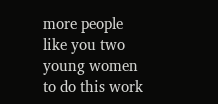more people like you two young women to do this work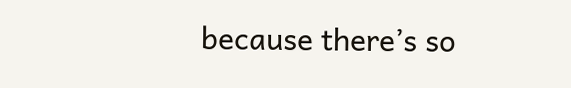because there’s so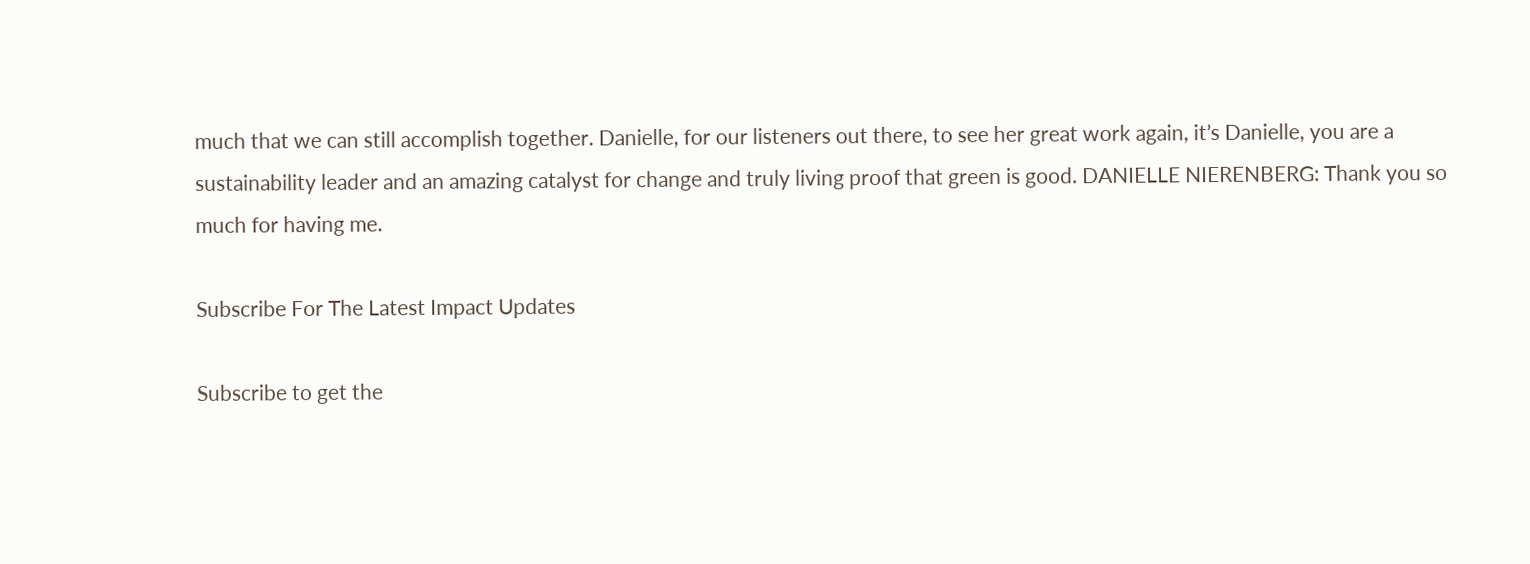much that we can still accomplish together. Danielle, for our listeners out there, to see her great work again, it’s Danielle, you are a sustainability leader and an amazing catalyst for change and truly living proof that green is good. DANIELLE NIERENBERG: Thank you so much for having me.

Subscribe For The Latest Impact Updates

Subscribe to get the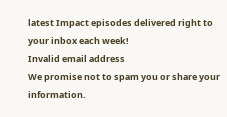latest Impact episodes delivered right to your inbox each week!
Invalid email address
We promise not to spam you or share your information.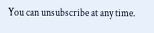You can unsubscribe at any time.